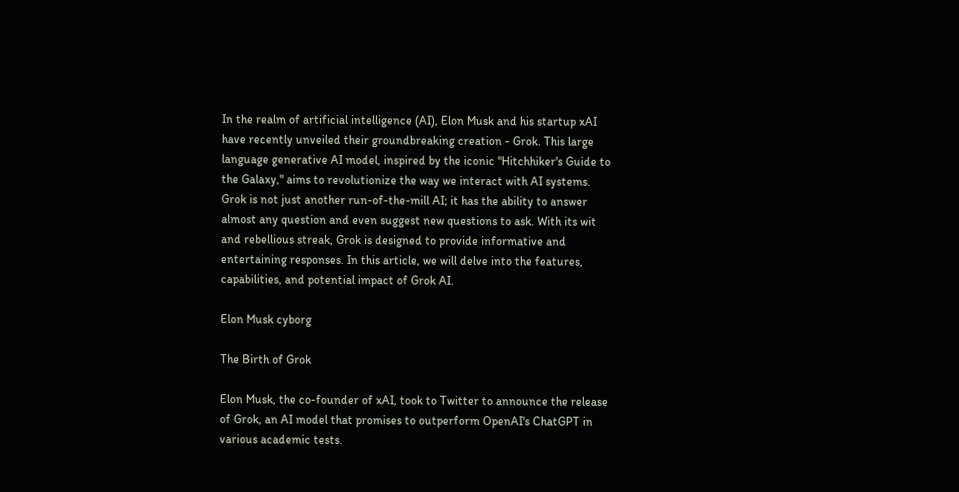In the realm of artificial intelligence (AI), Elon Musk and his startup xAI have recently unveiled their groundbreaking creation - Grok. This large language generative AI model, inspired by the iconic "Hitchhiker's Guide to the Galaxy," aims to revolutionize the way we interact with AI systems. Grok is not just another run-of-the-mill AI; it has the ability to answer almost any question and even suggest new questions to ask. With its wit and rebellious streak, Grok is designed to provide informative and entertaining responses. In this article, we will delve into the features, capabilities, and potential impact of Grok AI.

Elon Musk cyborg

The Birth of Grok

Elon Musk, the co-founder of xAI, took to Twitter to announce the release of Grok, an AI model that promises to outperform OpenAI's ChatGPT in various academic tests.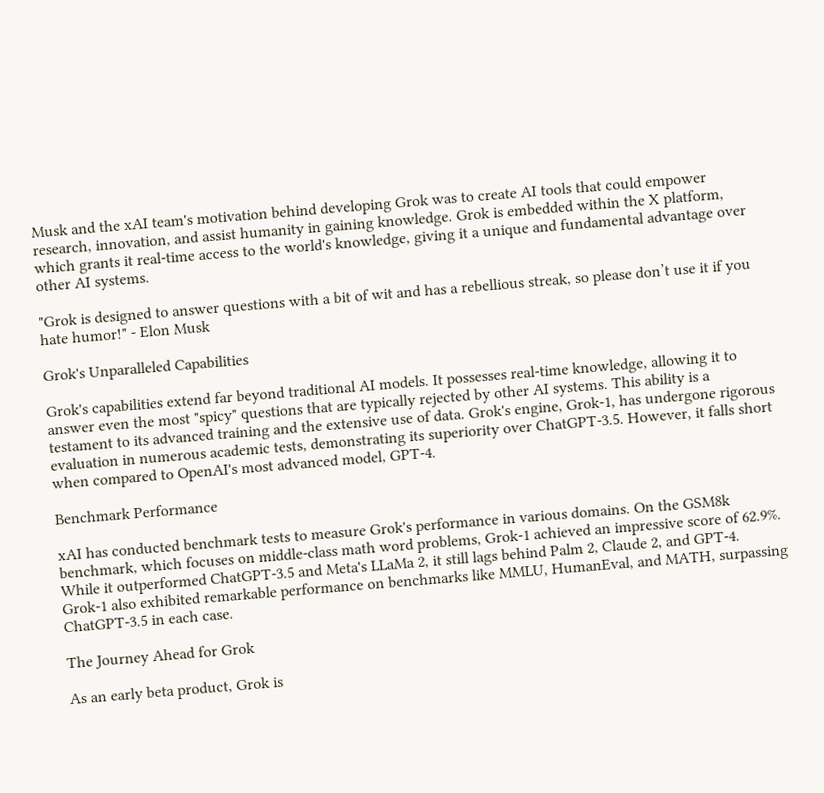Musk and the xAI team's motivation behind developing Grok was to create AI tools that could empower research, innovation, and assist humanity in gaining knowledge. Grok is embedded within the X platform, which grants it real-time access to the world's knowledge, giving it a unique and fundamental advantage over other AI systems.

"Grok is designed to answer questions with a bit of wit and has a rebellious streak, so please don’t use it if you hate humor!" - Elon Musk

Grok's Unparalleled Capabilities

Grok's capabilities extend far beyond traditional AI models. It possesses real-time knowledge, allowing it to answer even the most "spicy" questions that are typically rejected by other AI systems. This ability is a testament to its advanced training and the extensive use of data. Grok's engine, Grok-1, has undergone rigorous evaluation in numerous academic tests, demonstrating its superiority over ChatGPT-3.5. However, it falls short when compared to OpenAI's most advanced model, GPT-4.

Benchmark Performance

xAI has conducted benchmark tests to measure Grok's performance in various domains. On the GSM8k benchmark, which focuses on middle-class math word problems, Grok-1 achieved an impressive score of 62.9%. While it outperformed ChatGPT-3.5 and Meta's LLaMa 2, it still lags behind Palm 2, Claude 2, and GPT-4. Grok-1 also exhibited remarkable performance on benchmarks like MMLU, HumanEval, and MATH, surpassing ChatGPT-3.5 in each case.

The Journey Ahead for Grok

As an early beta product, Grok is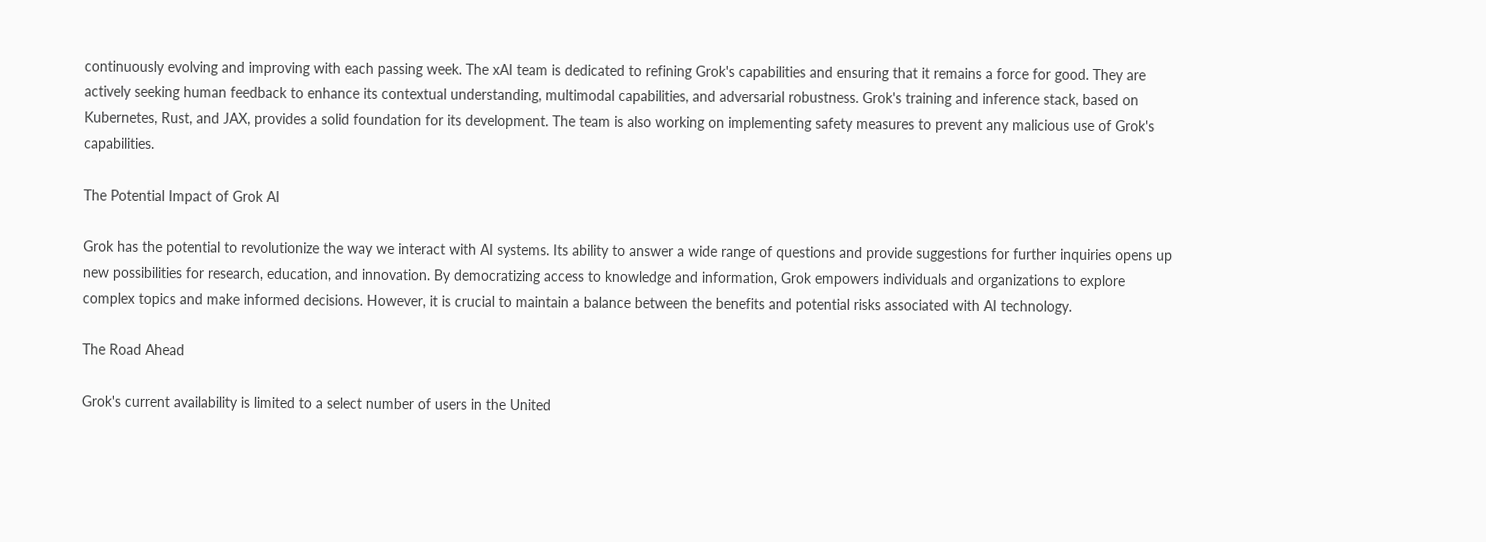continuously evolving and improving with each passing week. The xAI team is dedicated to refining Grok's capabilities and ensuring that it remains a force for good. They are actively seeking human feedback to enhance its contextual understanding, multimodal capabilities, and adversarial robustness. Grok's training and inference stack, based on Kubernetes, Rust, and JAX, provides a solid foundation for its development. The team is also working on implementing safety measures to prevent any malicious use of Grok's capabilities.

The Potential Impact of Grok AI

Grok has the potential to revolutionize the way we interact with AI systems. Its ability to answer a wide range of questions and provide suggestions for further inquiries opens up new possibilities for research, education, and innovation. By democratizing access to knowledge and information, Grok empowers individuals and organizations to explore complex topics and make informed decisions. However, it is crucial to maintain a balance between the benefits and potential risks associated with AI technology.

The Road Ahead

Grok's current availability is limited to a select number of users in the United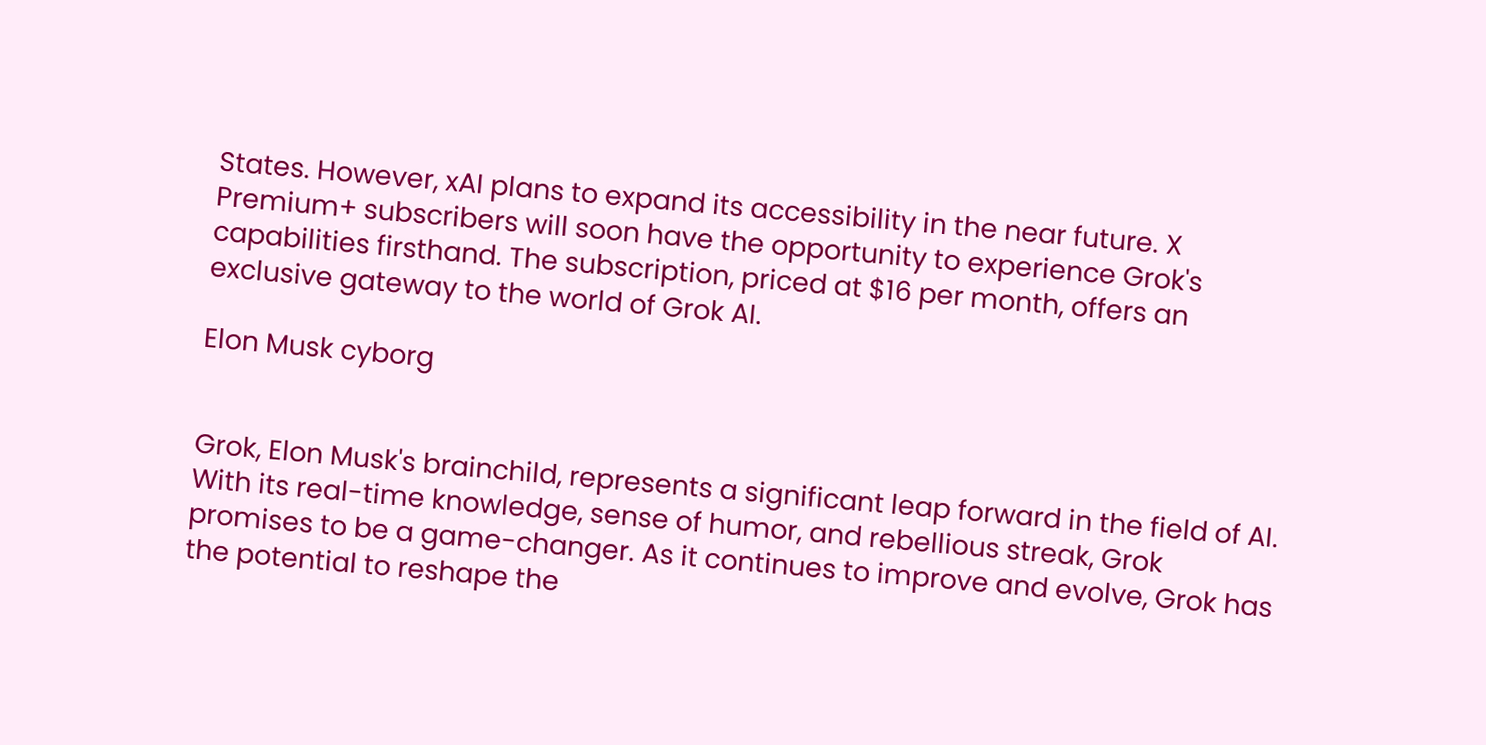States. However, xAI plans to expand its accessibility in the near future. X Premium+ subscribers will soon have the opportunity to experience Grok's capabilities firsthand. The subscription, priced at $16 per month, offers an exclusive gateway to the world of Grok AI.

Elon Musk cyborg


Grok, Elon Musk's brainchild, represents a significant leap forward in the field of AI. With its real-time knowledge, sense of humor, and rebellious streak, Grok promises to be a game-changer. As it continues to improve and evolve, Grok has the potential to reshape the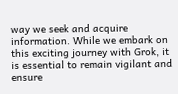way we seek and acquire information. While we embark on this exciting journey with Grok, it is essential to remain vigilant and ensure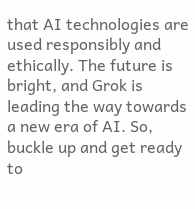that AI technologies are used responsibly and ethically. The future is bright, and Grok is leading the way towards a new era of AI. So, buckle up and get ready to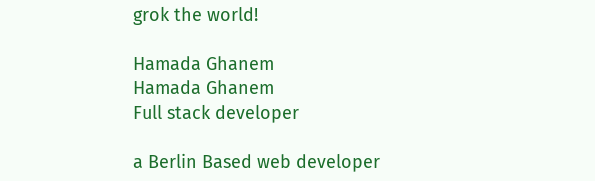grok the world!

Hamada Ghanem
Hamada Ghanem
Full stack developer

a Berlin Based web developer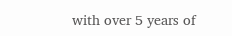with over 5 years of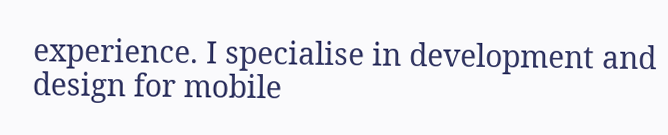experience. I specialise in development and design for mobile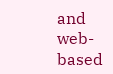and web-based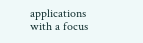applications with a focus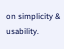on simplicity & usability.